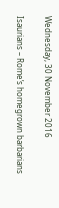Wednesday, 30 November 2016

Isaurians – Rome’s homegrown barbarians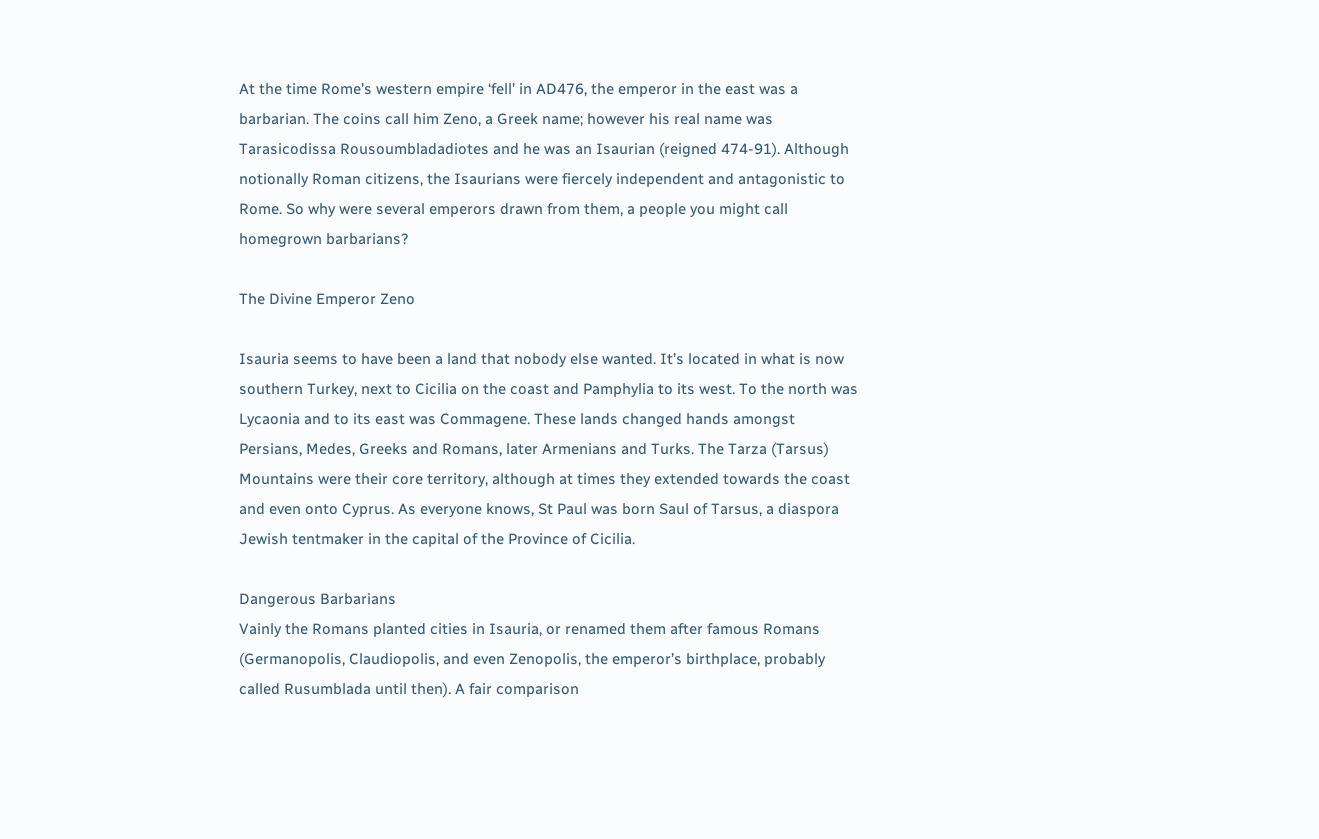At the time Rome’s western empire ‘fell’ in AD476, the emperor in the east was a barbarian. The coins call him Zeno, a Greek name; however his real name was Tarasicodissa Rousoumbladadiotes and he was an Isaurian (reigned 474-91). Although notionally Roman citizens, the Isaurians were fiercely independent and antagonistic to Rome. So why were several emperors drawn from them, a people you might call homegrown barbarians?

The Divine Emperor Zeno

Isauria seems to have been a land that nobody else wanted. It’s located in what is now southern Turkey, next to Cicilia on the coast and Pamphylia to its west. To the north was Lycaonia and to its east was Commagene. These lands changed hands amongst Persians, Medes, Greeks and Romans, later Armenians and Turks. The Tarza (Tarsus) Mountains were their core territory, although at times they extended towards the coast and even onto Cyprus. As everyone knows, St Paul was born Saul of Tarsus, a diaspora Jewish tentmaker in the capital of the Province of Cicilia.

Dangerous Barbarians
Vainly the Romans planted cities in Isauria, or renamed them after famous Romans (Germanopolis, Claudiopolis, and even Zenopolis, the emperor’s birthplace, probably called Rusumblada until then). A fair comparison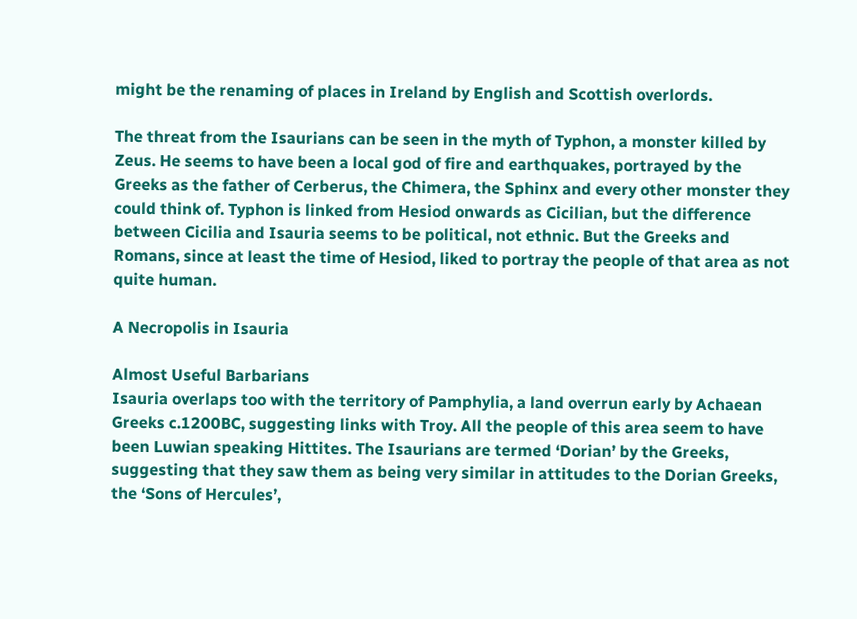might be the renaming of places in Ireland by English and Scottish overlords.

The threat from the Isaurians can be seen in the myth of Typhon, a monster killed by Zeus. He seems to have been a local god of fire and earthquakes, portrayed by the Greeks as the father of Cerberus, the Chimera, the Sphinx and every other monster they could think of. Typhon is linked from Hesiod onwards as Cicilian, but the difference between Cicilia and Isauria seems to be political, not ethnic. But the Greeks and Romans, since at least the time of Hesiod, liked to portray the people of that area as not quite human.

A Necropolis in Isauria

Almost Useful Barbarians
Isauria overlaps too with the territory of Pamphylia, a land overrun early by Achaean Greeks c.1200BC, suggesting links with Troy. All the people of this area seem to have been Luwian speaking Hittites. The Isaurians are termed ‘Dorian’ by the Greeks, suggesting that they saw them as being very similar in attitudes to the Dorian Greeks, the ‘Sons of Hercules’,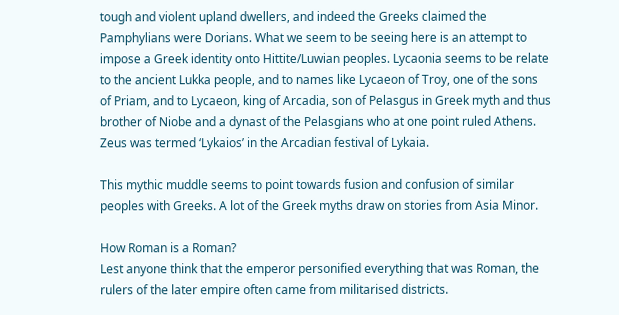tough and violent upland dwellers, and indeed the Greeks claimed the Pamphylians were Dorians. What we seem to be seeing here is an attempt to impose a Greek identity onto Hittite/Luwian peoples. Lycaonia seems to be relate to the ancient Lukka people, and to names like Lycaeon of Troy, one of the sons of Priam, and to Lycaeon, king of Arcadia, son of Pelasgus in Greek myth and thus brother of Niobe and a dynast of the Pelasgians who at one point ruled Athens. Zeus was termed ‘Lykaios’ in the Arcadian festival of Lykaia.

This mythic muddle seems to point towards fusion and confusion of similar peoples with Greeks. A lot of the Greek myths draw on stories from Asia Minor.

How Roman is a Roman?
Lest anyone think that the emperor personified everything that was Roman, the rulers of the later empire often came from militarised districts.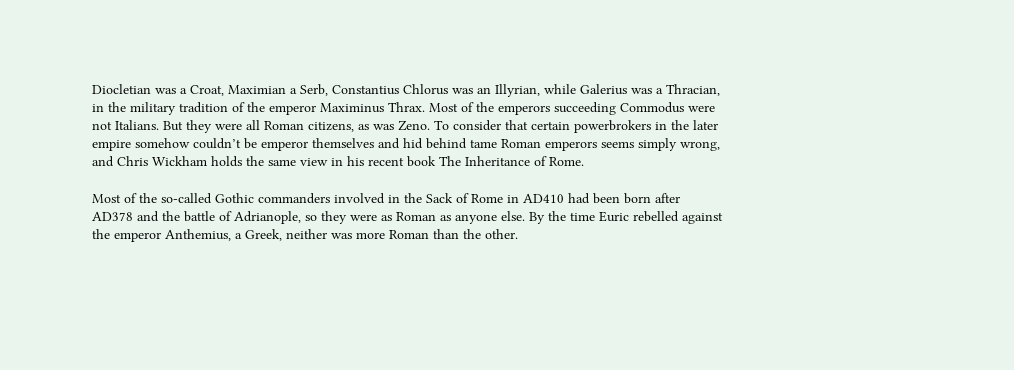Diocletian was a Croat, Maximian a Serb, Constantius Chlorus was an Illyrian, while Galerius was a Thracian, in the military tradition of the emperor Maximinus Thrax. Most of the emperors succeeding Commodus were not Italians. But they were all Roman citizens, as was Zeno. To consider that certain powerbrokers in the later empire somehow couldn’t be emperor themselves and hid behind tame Roman emperors seems simply wrong, and Chris Wickham holds the same view in his recent book The Inheritance of Rome.

Most of the so-called Gothic commanders involved in the Sack of Rome in AD410 had been born after AD378 and the battle of Adrianople, so they were as Roman as anyone else. By the time Euric rebelled against the emperor Anthemius, a Greek, neither was more Roman than the other.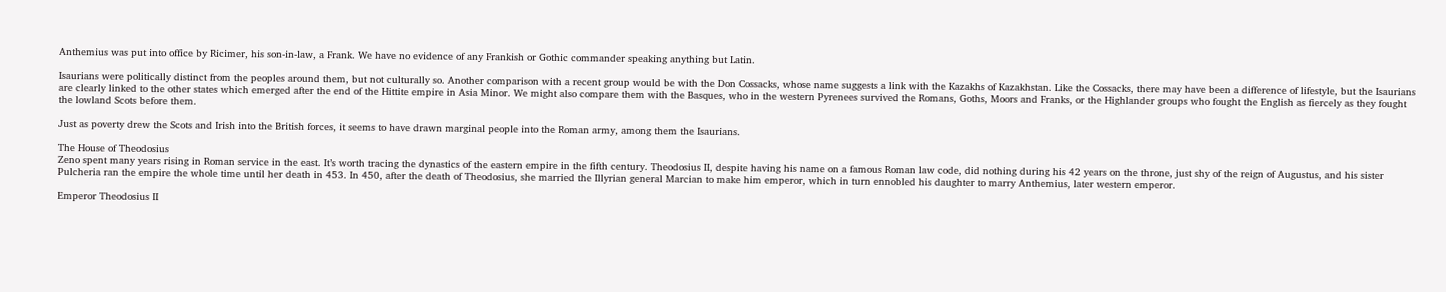Anthemius was put into office by Ricimer, his son-in-law, a Frank. We have no evidence of any Frankish or Gothic commander speaking anything but Latin.

Isaurians were politically distinct from the peoples around them, but not culturally so. Another comparison with a recent group would be with the Don Cossacks, whose name suggests a link with the Kazakhs of Kazakhstan. Like the Cossacks, there may have been a difference of lifestyle, but the Isaurians are clearly linked to the other states which emerged after the end of the Hittite empire in Asia Minor. We might also compare them with the Basques, who in the western Pyrenees survived the Romans, Goths, Moors and Franks, or the Highlander groups who fought the English as fiercely as they fought the lowland Scots before them.

Just as poverty drew the Scots and Irish into the British forces, it seems to have drawn marginal people into the Roman army, among them the Isaurians.

The House of Theodosius
Zeno spent many years rising in Roman service in the east. It’s worth tracing the dynastics of the eastern empire in the fifth century. Theodosius II, despite having his name on a famous Roman law code, did nothing during his 42 years on the throne, just shy of the reign of Augustus, and his sister Pulcheria ran the empire the whole time until her death in 453. In 450, after the death of Theodosius, she married the Illyrian general Marcian to make him emperor, which in turn ennobled his daughter to marry Anthemius, later western emperor.

Emperor Theodosius II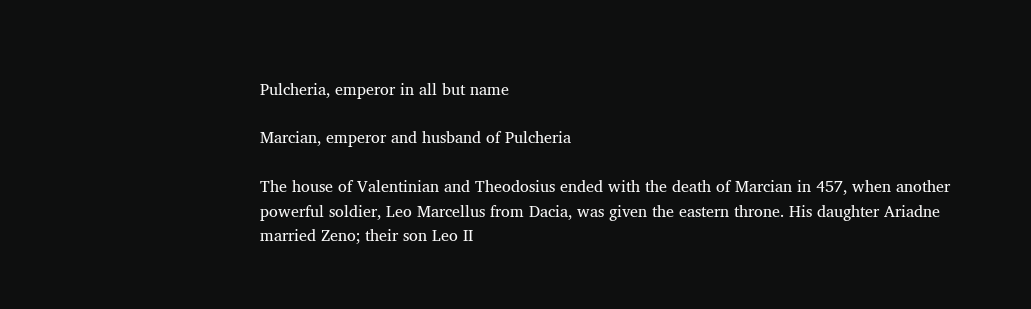Pulcheria, emperor in all but name

Marcian, emperor and husband of Pulcheria

The house of Valentinian and Theodosius ended with the death of Marcian in 457, when another powerful soldier, Leo Marcellus from Dacia, was given the eastern throne. His daughter Ariadne married Zeno; their son Leo II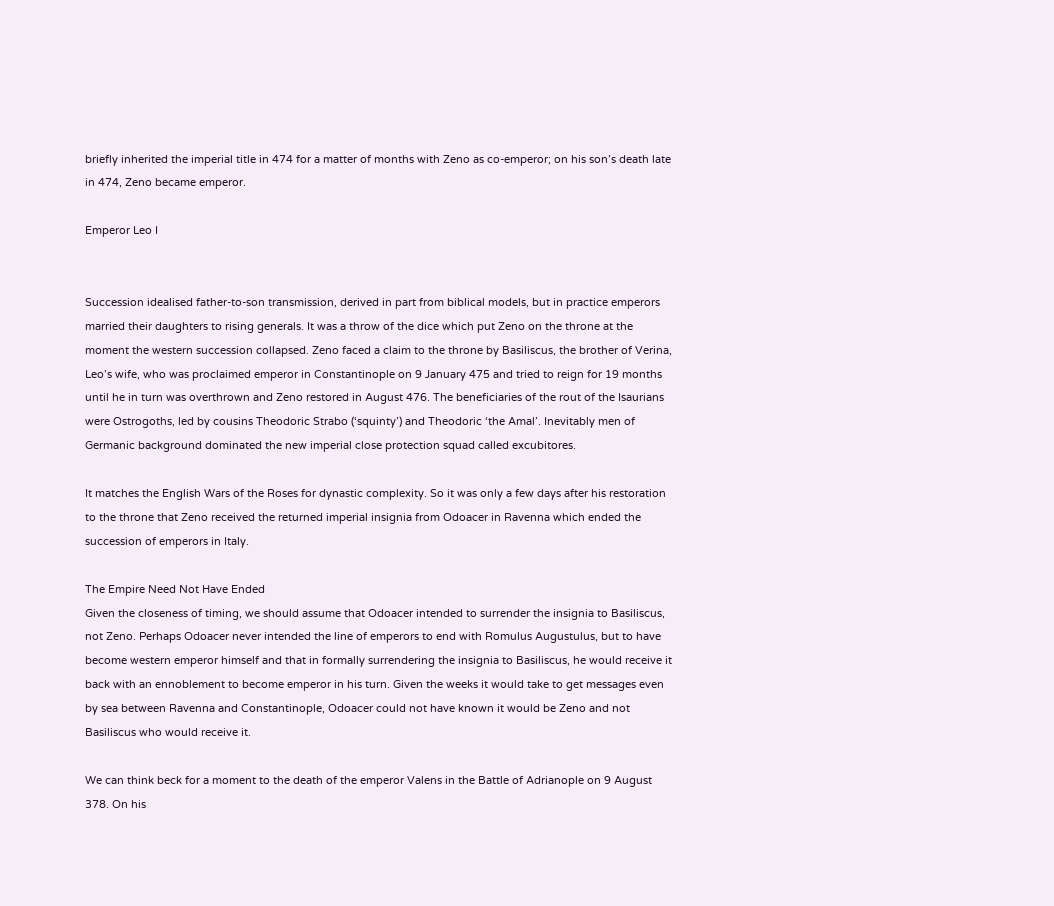briefly inherited the imperial title in 474 for a matter of months with Zeno as co-emperor; on his son’s death late in 474, Zeno became emperor.

Emperor Leo I


Succession idealised father-to-son transmission, derived in part from biblical models, but in practice emperors married their daughters to rising generals. It was a throw of the dice which put Zeno on the throne at the moment the western succession collapsed. Zeno faced a claim to the throne by Basiliscus, the brother of Verina, Leo’s wife, who was proclaimed emperor in Constantinople on 9 January 475 and tried to reign for 19 months until he in turn was overthrown and Zeno restored in August 476. The beneficiaries of the rout of the Isaurians were Ostrogoths, led by cousins Theodoric Strabo (‘squinty’) and Theodoric ‘the Amal’. Inevitably men of Germanic background dominated the new imperial close protection squad called excubitores.

It matches the English Wars of the Roses for dynastic complexity. So it was only a few days after his restoration to the throne that Zeno received the returned imperial insignia from Odoacer in Ravenna which ended the succession of emperors in Italy.

The Empire Need Not Have Ended
Given the closeness of timing, we should assume that Odoacer intended to surrender the insignia to Basiliscus, not Zeno. Perhaps Odoacer never intended the line of emperors to end with Romulus Augustulus, but to have become western emperor himself and that in formally surrendering the insignia to Basiliscus, he would receive it back with an ennoblement to become emperor in his turn. Given the weeks it would take to get messages even by sea between Ravenna and Constantinople, Odoacer could not have known it would be Zeno and not Basiliscus who would receive it.

We can think beck for a moment to the death of the emperor Valens in the Battle of Adrianople on 9 August 378. On his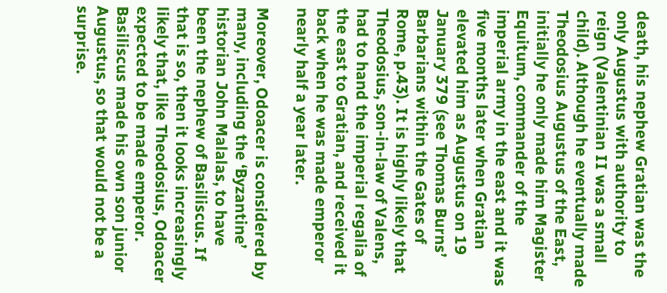death, his nephew Gratian was the only Augustus with authority to reign (Valentinian II was a small child). Although he eventually made Theodosius Augustus of the East, initially he only made him Magister Equitum, commander of the imperial army in the east and it was five months later when Gratian elevated him as Augustus on 19 January 379 (see Thomas Burns’ Barbarians within the Gates of Rome, p.43). It is highly likely that Theodosius, son-in-law of Valens, had to hand the imperial regalia of the east to Gratian, and received it back when he was made emperor nearly half a year later.

Moreover, Odoacer is considered by many, including the ‘Byzantine’ historian John Malalas, to have been the nephew of Basiliscus. If that is so, then it looks increasingly likely that, like Theodosius, Odoacer expected to be made emperor. Basiliscus made his own son junior Augustus, so that would not be a surprise.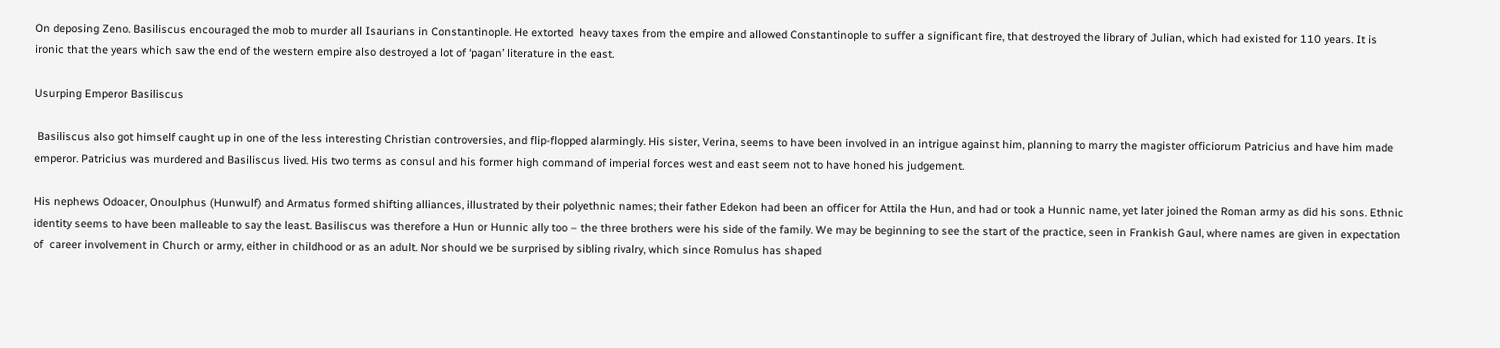On deposing Zeno. Basiliscus encouraged the mob to murder all Isaurians in Constantinople. He extorted  heavy taxes from the empire and allowed Constantinople to suffer a significant fire, that destroyed the library of Julian, which had existed for 110 years. It is ironic that the years which saw the end of the western empire also destroyed a lot of ‘pagan’ literature in the east.

Usurping Emperor Basiliscus

 Basiliscus also got himself caught up in one of the less interesting Christian controversies, and flip-flopped alarmingly. His sister, Verina, seems to have been involved in an intrigue against him, planning to marry the magister officiorum Patricius and have him made emperor. Patricius was murdered and Basiliscus lived. His two terms as consul and his former high command of imperial forces west and east seem not to have honed his judgement.

His nephews Odoacer, Onoulphus (Hunwulf) and Armatus formed shifting alliances, illustrated by their polyethnic names; their father Edekon had been an officer for Attila the Hun, and had or took a Hunnic name, yet later joined the Roman army as did his sons. Ethnic identity seems to have been malleable to say the least. Basiliscus was therefore a Hun or Hunnic ally too – the three brothers were his side of the family. We may be beginning to see the start of the practice, seen in Frankish Gaul, where names are given in expectation of  career involvement in Church or army, either in childhood or as an adult. Nor should we be surprised by sibling rivalry, which since Romulus has shaped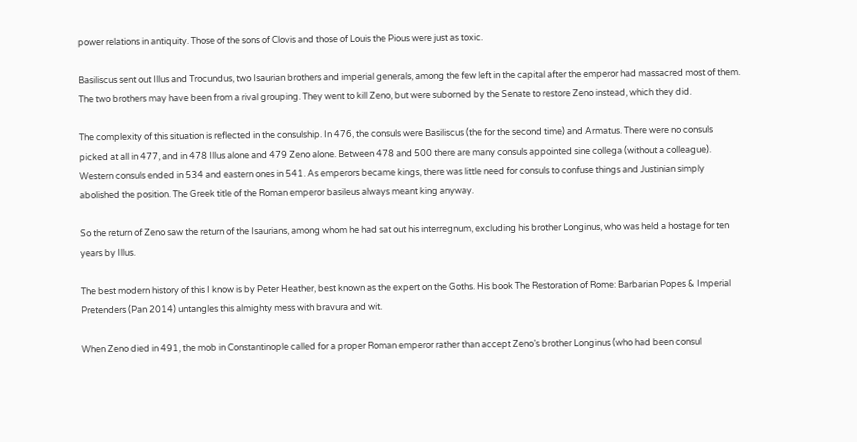power relations in antiquity. Those of the sons of Clovis and those of Louis the Pious were just as toxic.

Basiliscus sent out Illus and Trocundus, two Isaurian brothers and imperial generals, among the few left in the capital after the emperor had massacred most of them. The two brothers may have been from a rival grouping. They went to kill Zeno, but were suborned by the Senate to restore Zeno instead, which they did.

The complexity of this situation is reflected in the consulship. In 476, the consuls were Basiliscus (the for the second time) and Armatus. There were no consuls picked at all in 477, and in 478 Illus alone and 479 Zeno alone. Between 478 and 500 there are many consuls appointed sine collega (without a colleague). Western consuls ended in 534 and eastern ones in 541. As emperors became kings, there was little need for consuls to confuse things and Justinian simply abolished the position. The Greek title of the Roman emperor basileus always meant king anyway.

So the return of Zeno saw the return of the Isaurians, among whom he had sat out his interregnum, excluding his brother Longinus, who was held a hostage for ten years by Illus.

The best modern history of this I know is by Peter Heather, best known as the expert on the Goths. His book The Restoration of Rome: Barbarian Popes & Imperial Pretenders (Pan 2014) untangles this almighty mess with bravura and wit.

When Zeno died in 491, the mob in Constantinople called for a proper Roman emperor rather than accept Zeno’s brother Longinus (who had been consul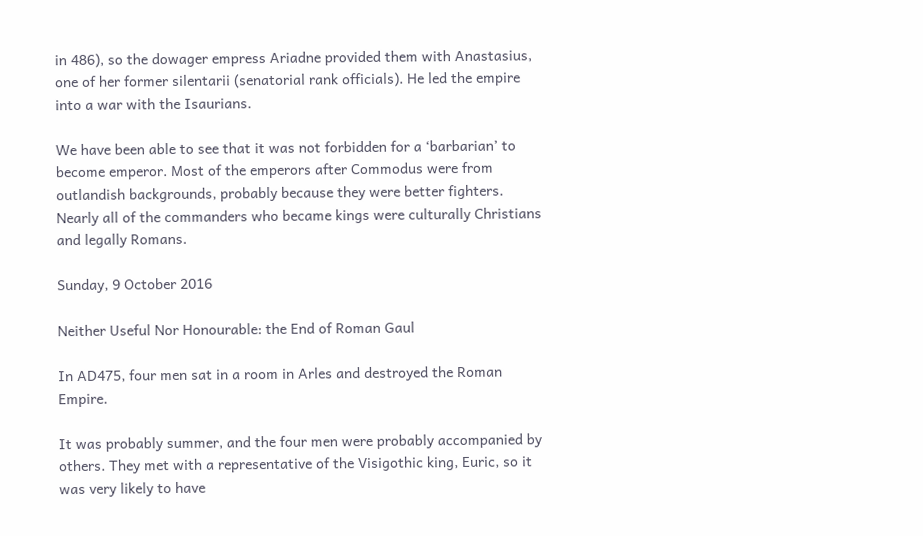in 486), so the dowager empress Ariadne provided them with Anastasius, one of her former silentarii (senatorial rank officials). He led the empire into a war with the Isaurians.

We have been able to see that it was not forbidden for a ‘barbarian’ to become emperor. Most of the emperors after Commodus were from outlandish backgrounds, probably because they were better fighters. Nearly all of the commanders who became kings were culturally Christians and legally Romans.

Sunday, 9 October 2016

Neither Useful Nor Honourable: the End of Roman Gaul

In AD475, four men sat in a room in Arles and destroyed the Roman Empire.

It was probably summer, and the four men were probably accompanied by others. They met with a representative of the Visigothic king, Euric, so it was very likely to have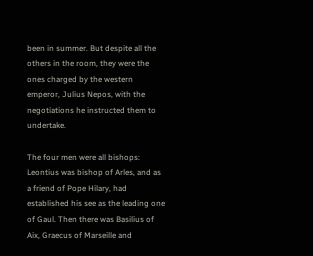been in summer. But despite all the others in the room, they were the ones charged by the western emperor, Julius Nepos, with the negotiations he instructed them to undertake.

The four men were all bishops: Leontius was bishop of Arles, and as a friend of Pope Hilary, had established his see as the leading one of Gaul. Then there was Basilius of Aix, Graecus of Marseille and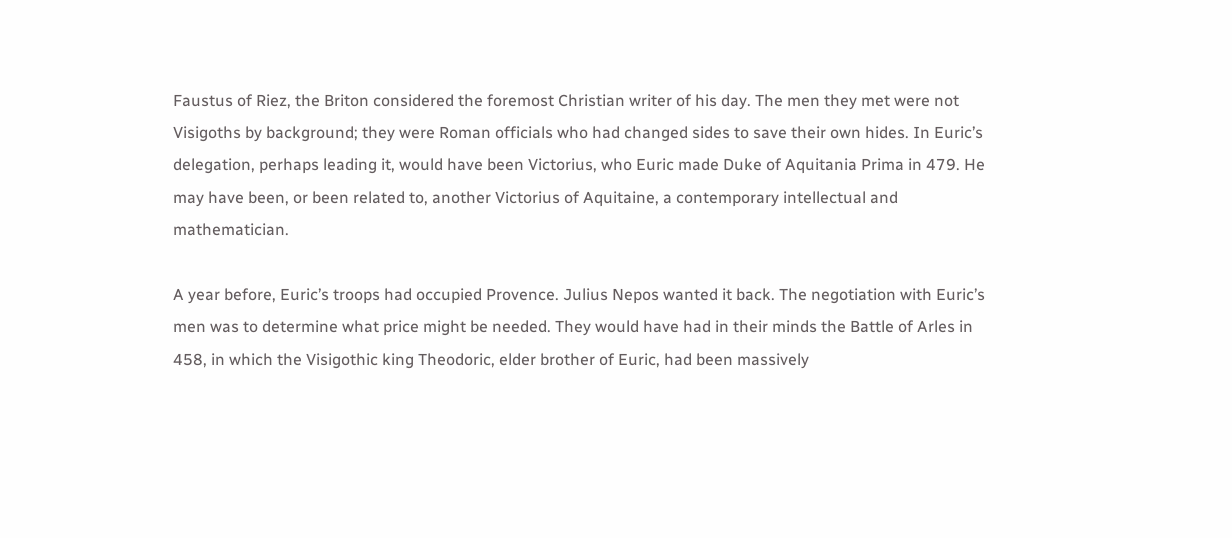Faustus of Riez, the Briton considered the foremost Christian writer of his day. The men they met were not Visigoths by background; they were Roman officials who had changed sides to save their own hides. In Euric’s delegation, perhaps leading it, would have been Victorius, who Euric made Duke of Aquitania Prima in 479. He may have been, or been related to, another Victorius of Aquitaine, a contemporary intellectual and mathematician.

A year before, Euric’s troops had occupied Provence. Julius Nepos wanted it back. The negotiation with Euric’s men was to determine what price might be needed. They would have had in their minds the Battle of Arles in 458, in which the Visigothic king Theodoric, elder brother of Euric, had been massively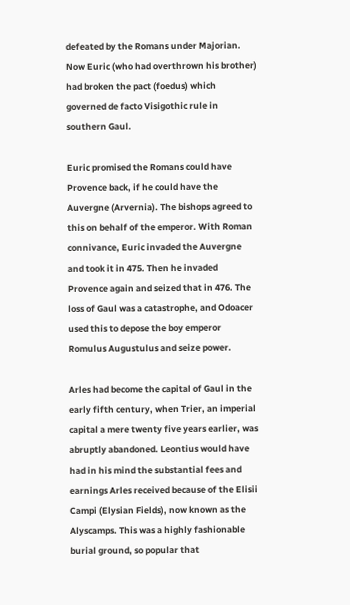defeated by the Romans under Majorian. Now Euric (who had overthrown his brother) had broken the pact (foedus) which governed de facto Visigothic rule in southern Gaul.

Euric promised the Romans could have Provence back, if he could have the Auvergne (Arvernia). The bishops agreed to this on behalf of the emperor. With Roman connivance, Euric invaded the Auvergne and took it in 475. Then he invaded Provence again and seized that in 476. The loss of Gaul was a catastrophe, and Odoacer used this to depose the boy emperor Romulus Augustulus and seize power.

Arles had become the capital of Gaul in the early fifth century, when Trier, an imperial capital a mere twenty five years earlier, was abruptly abandoned. Leontius would have had in his mind the substantial fees and earnings Arles received because of the Elisii Campi (Elysian Fields), now known as the Alyscamps. This was a highly fashionable burial ground, so popular that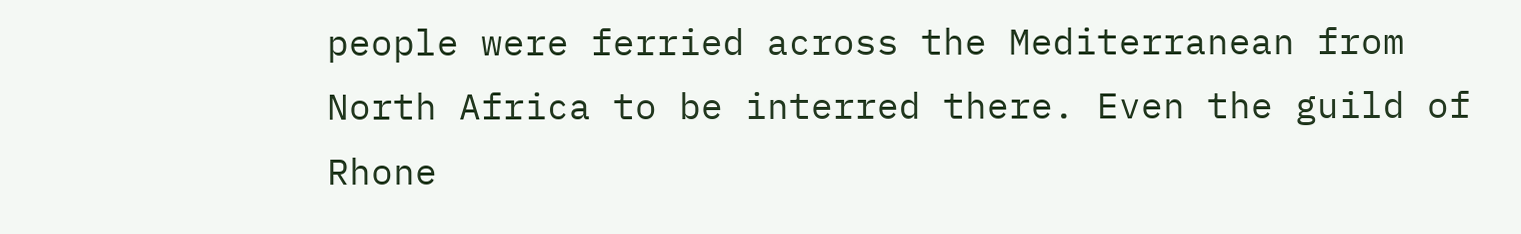people were ferried across the Mediterranean from North Africa to be interred there. Even the guild of Rhone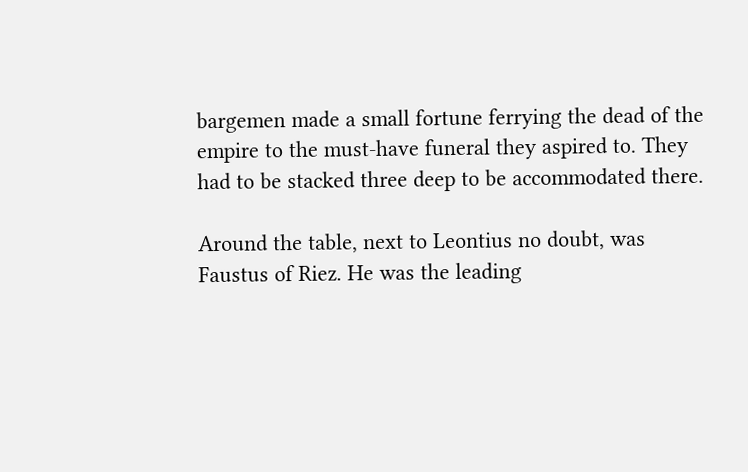bargemen made a small fortune ferrying the dead of the empire to the must-have funeral they aspired to. They had to be stacked three deep to be accommodated there.

Around the table, next to Leontius no doubt, was Faustus of Riez. He was the leading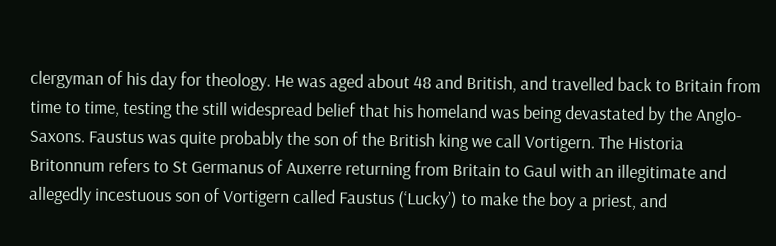clergyman of his day for theology. He was aged about 48 and British, and travelled back to Britain from time to time, testing the still widespread belief that his homeland was being devastated by the Anglo-Saxons. Faustus was quite probably the son of the British king we call Vortigern. The Historia Britonnum refers to St Germanus of Auxerre returning from Britain to Gaul with an illegitimate and allegedly incestuous son of Vortigern called Faustus (‘Lucky’) to make the boy a priest, and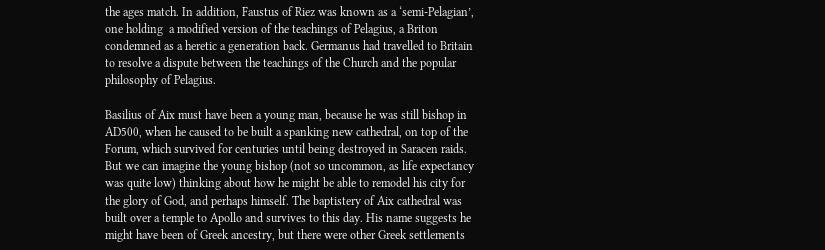the ages match. In addition, Faustus of Riez was known as a ‘semi-Pelagian’, one holding  a modified version of the teachings of Pelagius, a Briton condemned as a heretic a generation back. Germanus had travelled to Britain to resolve a dispute between the teachings of the Church and the popular philosophy of Pelagius.

Basilius of Aix must have been a young man, because he was still bishop in AD500, when he caused to be built a spanking new cathedral, on top of the Forum, which survived for centuries until being destroyed in Saracen raids. But we can imagine the young bishop (not so uncommon, as life expectancy was quite low) thinking about how he might be able to remodel his city for the glory of God, and perhaps himself. The baptistery of Aix cathedral was built over a temple to Apollo and survives to this day. His name suggests he might have been of Greek ancestry, but there were other Greek settlements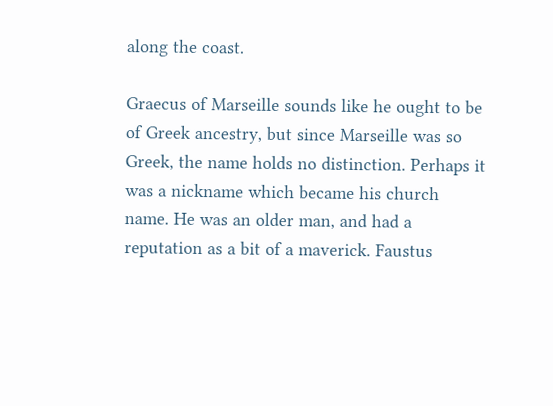along the coast.

Graecus of Marseille sounds like he ought to be of Greek ancestry, but since Marseille was so Greek, the name holds no distinction. Perhaps it was a nickname which became his church name. He was an older man, and had a reputation as a bit of a maverick. Faustus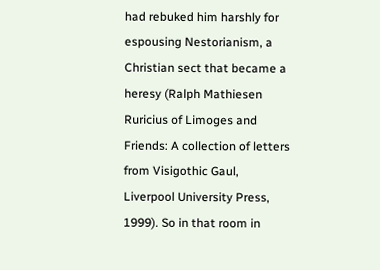had rebuked him harshly for espousing Nestorianism, a Christian sect that became a heresy (Ralph Mathiesen Ruricius of Limoges and Friends: A collection of letters from Visigothic Gaul, Liverpool University Press, 1999). So in that room in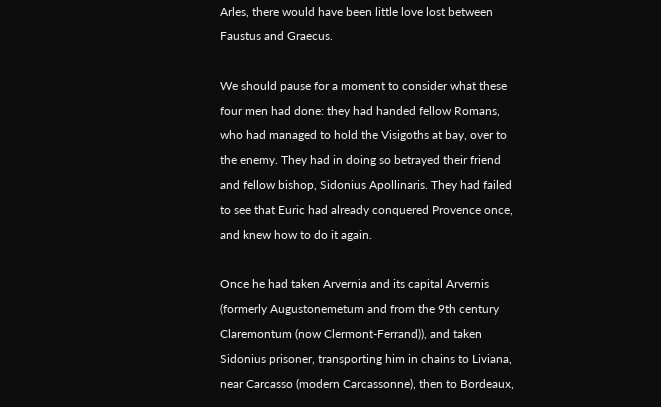Arles, there would have been little love lost between Faustus and Graecus.

We should pause for a moment to consider what these four men had done: they had handed fellow Romans, who had managed to hold the Visigoths at bay, over to the enemy. They had in doing so betrayed their friend and fellow bishop, Sidonius Apollinaris. They had failed to see that Euric had already conquered Provence once, and knew how to do it again.

Once he had taken Arvernia and its capital Arvernis (formerly Augustonemetum and from the 9th century Claremontum (now Clermont-Ferrand)), and taken Sidonius prisoner, transporting him in chains to Liviana, near Carcasso (modern Carcassonne), then to Bordeaux,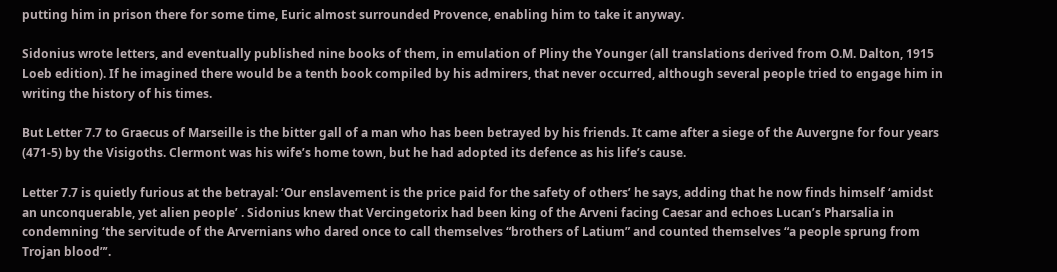putting him in prison there for some time, Euric almost surrounded Provence, enabling him to take it anyway.

Sidonius wrote letters, and eventually published nine books of them, in emulation of Pliny the Younger (all translations derived from O.M. Dalton, 1915 Loeb edition). If he imagined there would be a tenth book compiled by his admirers, that never occurred, although several people tried to engage him in writing the history of his times.

But Letter 7.7 to Graecus of Marseille is the bitter gall of a man who has been betrayed by his friends. It came after a siege of the Auvergne for four years (471-5) by the Visigoths. Clermont was his wife’s home town, but he had adopted its defence as his life’s cause.

Letter 7.7 is quietly furious at the betrayal: ‘Our enslavement is the price paid for the safety of others’ he says, adding that he now finds himself ‘amidst an unconquerable, yet alien people’ . Sidonius knew that Vercingetorix had been king of the Arveni facing Caesar and echoes Lucan’s Pharsalia in condemning ‘the servitude of the Arvernians who dared once to call themselves “brothers of Latium” and counted themselves “a people sprung from Trojan blood”’.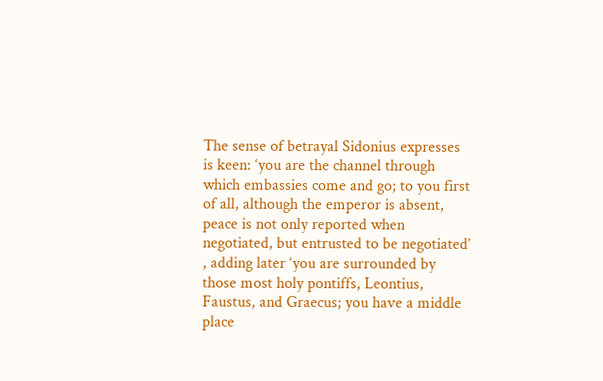The sense of betrayal Sidonius expresses is keen: ‘you are the channel through which embassies come and go; to you first of all, although the emperor is absent, peace is not only reported when negotiated, but entrusted to be negotiated’ , adding later ‘you are surrounded by those most holy pontiffs, Leontius, Faustus, and Graecus; you have a middle place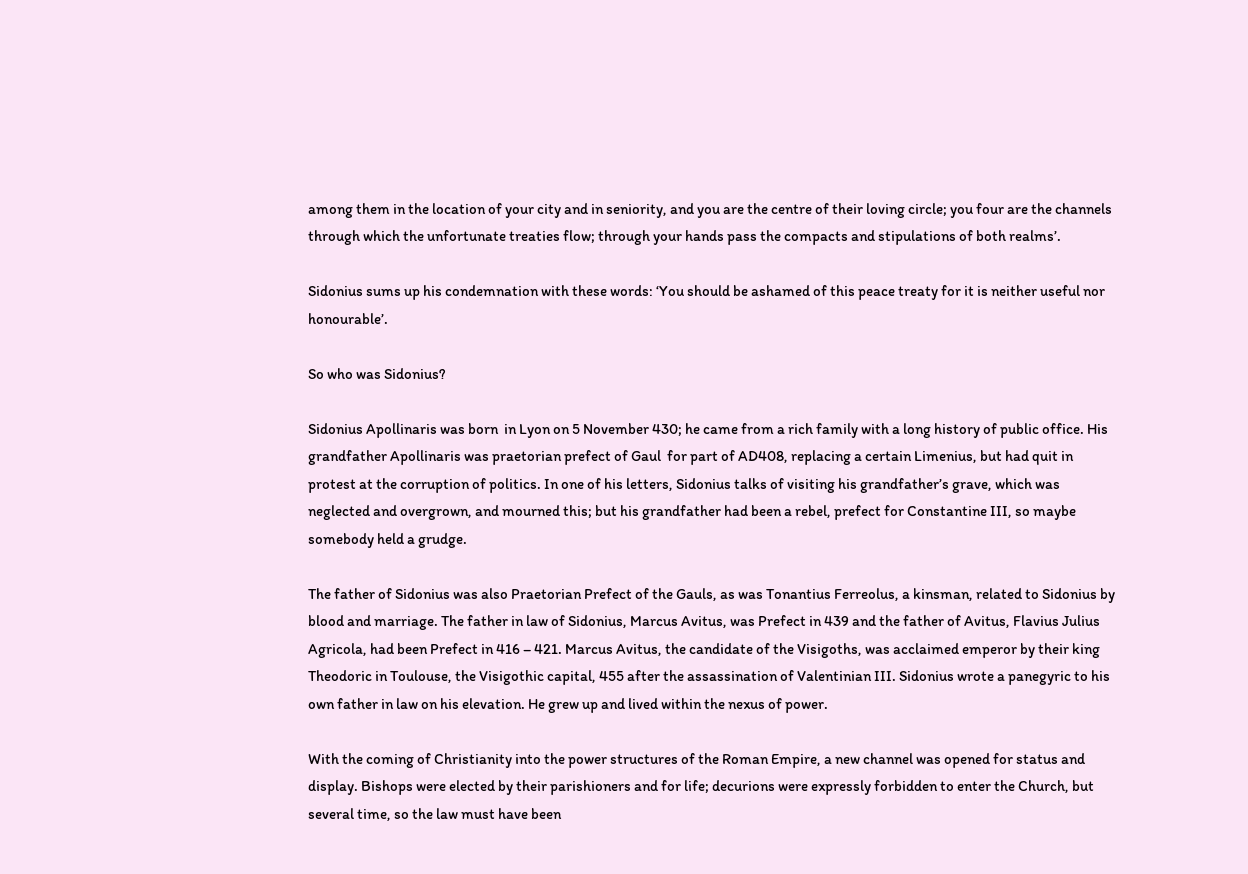among them in the location of your city and in seniority, and you are the centre of their loving circle; you four are the channels through which the unfortunate treaties flow; through your hands pass the compacts and stipulations of both realms’.

Sidonius sums up his condemnation with these words: ‘You should be ashamed of this peace treaty for it is neither useful nor honourable’.

So who was Sidonius?

Sidonius Apollinaris was born  in Lyon on 5 November 430; he came from a rich family with a long history of public office. His grandfather Apollinaris was praetorian prefect of Gaul  for part of AD408, replacing a certain Limenius, but had quit in protest at the corruption of politics. In one of his letters, Sidonius talks of visiting his grandfather’s grave, which was neglected and overgrown, and mourned this; but his grandfather had been a rebel, prefect for Constantine III, so maybe somebody held a grudge.

The father of Sidonius was also Praetorian Prefect of the Gauls, as was Tonantius Ferreolus, a kinsman, related to Sidonius by blood and marriage. The father in law of Sidonius, Marcus Avitus, was Prefect in 439 and the father of Avitus, Flavius Julius Agricola, had been Prefect in 416 – 421. Marcus Avitus, the candidate of the Visigoths, was acclaimed emperor by their king Theodoric in Toulouse, the Visigothic capital, 455 after the assassination of Valentinian III. Sidonius wrote a panegyric to his own father in law on his elevation. He grew up and lived within the nexus of power.

With the coming of Christianity into the power structures of the Roman Empire, a new channel was opened for status and display. Bishops were elected by their parishioners and for life; decurions were expressly forbidden to enter the Church, but several time, so the law must have been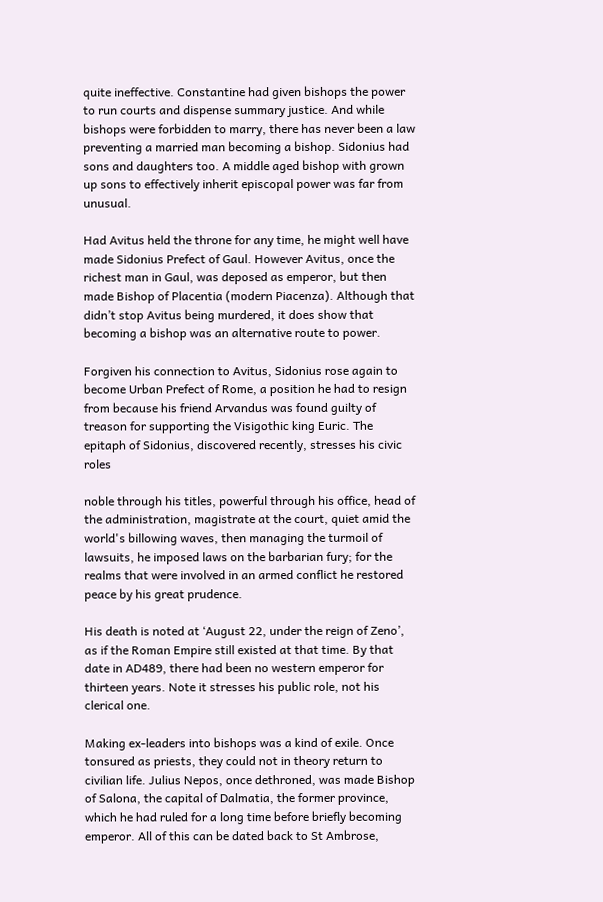quite ineffective. Constantine had given bishops the power to run courts and dispense summary justice. And while bishops were forbidden to marry, there has never been a law preventing a married man becoming a bishop. Sidonius had sons and daughters too. A middle aged bishop with grown up sons to effectively inherit episcopal power was far from unusual.

Had Avitus held the throne for any time, he might well have made Sidonius Prefect of Gaul. However Avitus, once the richest man in Gaul, was deposed as emperor, but then made Bishop of Placentia (modern Piacenza). Although that didn’t stop Avitus being murdered, it does show that becoming a bishop was an alternative route to power.

Forgiven his connection to Avitus, Sidonius rose again to become Urban Prefect of Rome, a position he had to resign from because his friend Arvandus was found guilty of treason for supporting the Visigothic king Euric. The epitaph of Sidonius, discovered recently, stresses his civic roles

noble through his titles, powerful through his office, head of the administration, magistrate at the court, quiet amid the world's billowing waves, then managing the turmoil of lawsuits, he imposed laws on the barbarian fury; for the realms that were involved in an armed conflict he restored peace by his great prudence.

His death is noted at ‘August 22, under the reign of Zeno’, as if the Roman Empire still existed at that time. By that date in AD489, there had been no western emperor for thirteen years. Note it stresses his public role, not his clerical one.

Making ex-leaders into bishops was a kind of exile. Once tonsured as priests, they could not in theory return to civilian life. Julius Nepos, once dethroned, was made Bishop of Salona, the capital of Dalmatia, the former province, which he had ruled for a long time before briefly becoming emperor. All of this can be dated back to St Ambrose,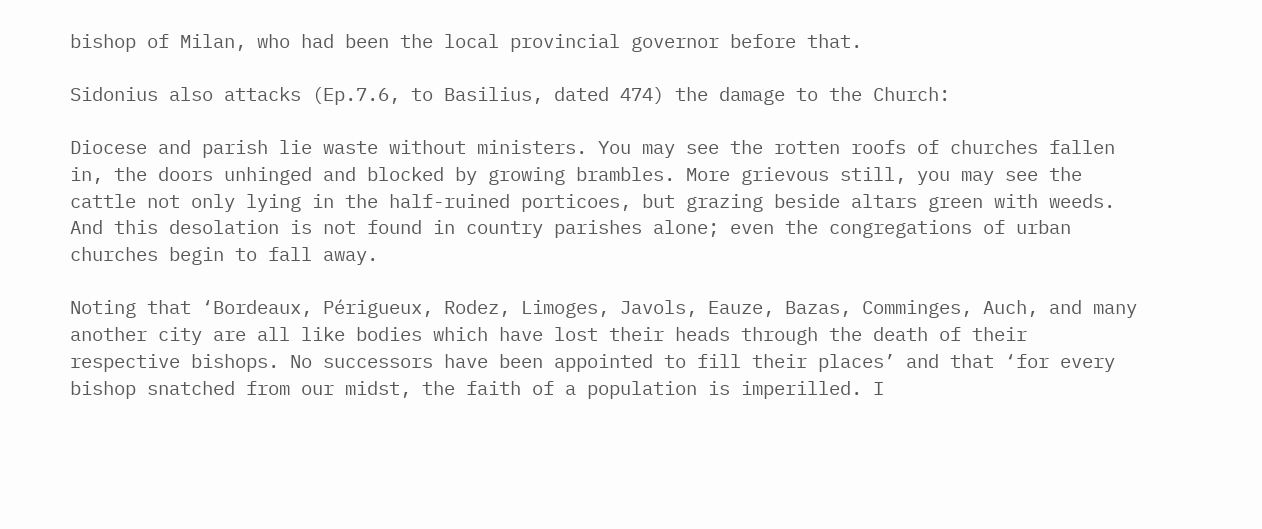bishop of Milan, who had been the local provincial governor before that.

Sidonius also attacks (Ep.7.6, to Basilius, dated 474) the damage to the Church:

Diocese and parish lie waste without ministers. You may see the rotten roofs of churches fallen in, the doors unhinged and blocked by growing brambles. More grievous still, you may see the cattle not only lying in the half-ruined porticoes, but grazing beside altars green with weeds. And this desolation is not found in country parishes alone; even the congregations of urban churches begin to fall away.

Noting that ‘Bordeaux, Périgueux, Rodez, Limoges, Javols, Eauze, Bazas, Comminges, Auch, and many another city are all like bodies which have lost their heads through the death of their respective bishops. No successors have been appointed to fill their places’ and that ‘for every bishop snatched from our midst, the faith of a population is imperilled. I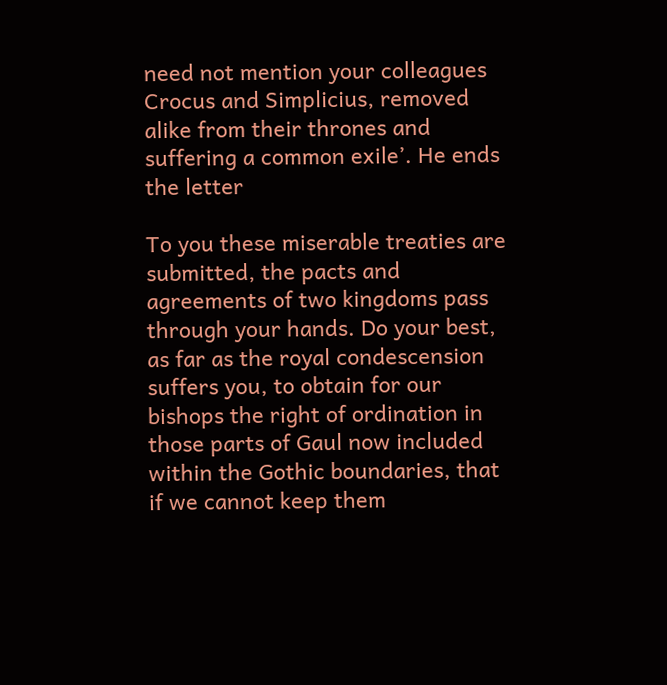need not mention your colleagues Crocus and Simplicius, removed alike from their thrones and suffering a common exile’. He ends the letter

To you these miserable treaties are submitted, the pacts and agreements of two kingdoms pass through your hands. Do your best, as far as the royal condescension suffers you, to obtain for our bishops the right of ordination in those parts of Gaul now included within the Gothic boundaries, that if we cannot keep them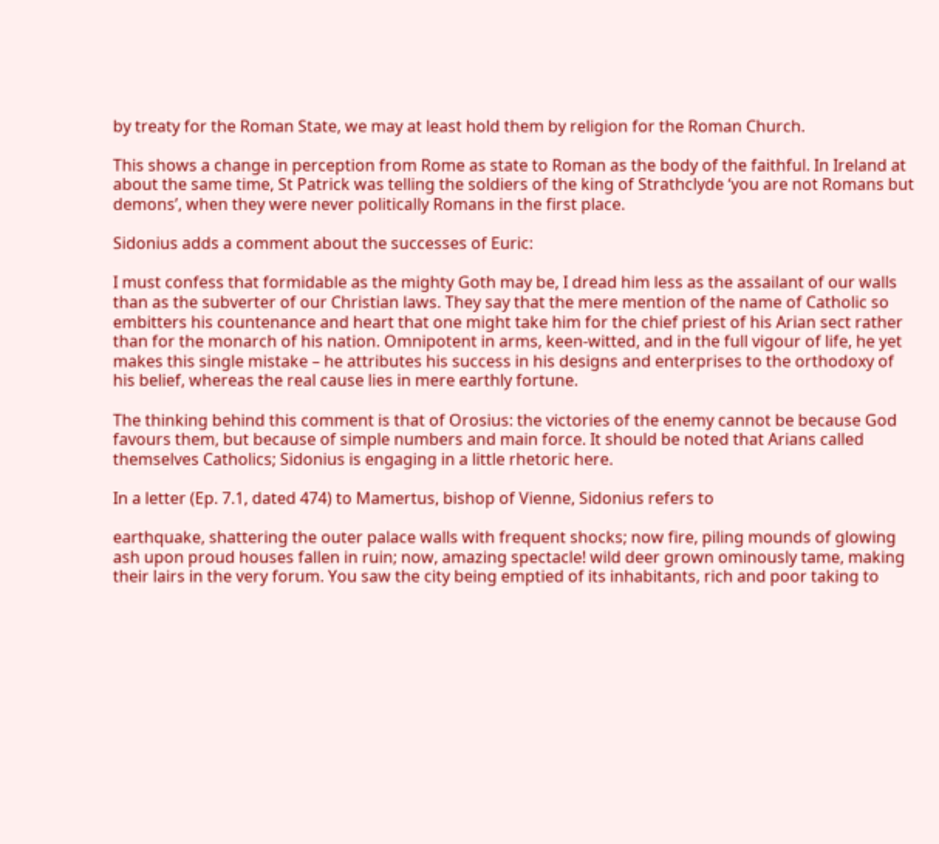by treaty for the Roman State, we may at least hold them by religion for the Roman Church.

This shows a change in perception from Rome as state to Roman as the body of the faithful. In Ireland at about the same time, St Patrick was telling the soldiers of the king of Strathclyde ‘you are not Romans but demons’, when they were never politically Romans in the first place.

Sidonius adds a comment about the successes of Euric:

I must confess that formidable as the mighty Goth may be, I dread him less as the assailant of our walls than as the subverter of our Christian laws. They say that the mere mention of the name of Catholic so embitters his countenance and heart that one might take him for the chief priest of his Arian sect rather than for the monarch of his nation. Omnipotent in arms, keen-witted, and in the full vigour of life, he yet makes this single mistake – he attributes his success in his designs and enterprises to the orthodoxy of his belief, whereas the real cause lies in mere earthly fortune.

The thinking behind this comment is that of Orosius: the victories of the enemy cannot be because God favours them, but because of simple numbers and main force. It should be noted that Arians called themselves Catholics; Sidonius is engaging in a little rhetoric here.

In a letter (Ep. 7.1, dated 474) to Mamertus, bishop of Vienne, Sidonius refers to

earthquake, shattering the outer palace walls with frequent shocks; now fire, piling mounds of glowing ash upon proud houses fallen in ruin; now, amazing spectacle! wild deer grown ominously tame, making their lairs in the very forum. You saw the city being emptied of its inhabitants, rich and poor taking to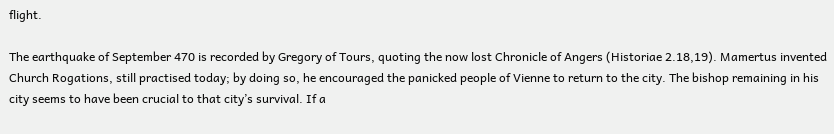flight.

The earthquake of September 470 is recorded by Gregory of Tours, quoting the now lost Chronicle of Angers (Historiae 2.18,19). Mamertus invented Church Rogations, still practised today; by doing so, he encouraged the panicked people of Vienne to return to the city. The bishop remaining in his city seems to have been crucial to that city’s survival. If a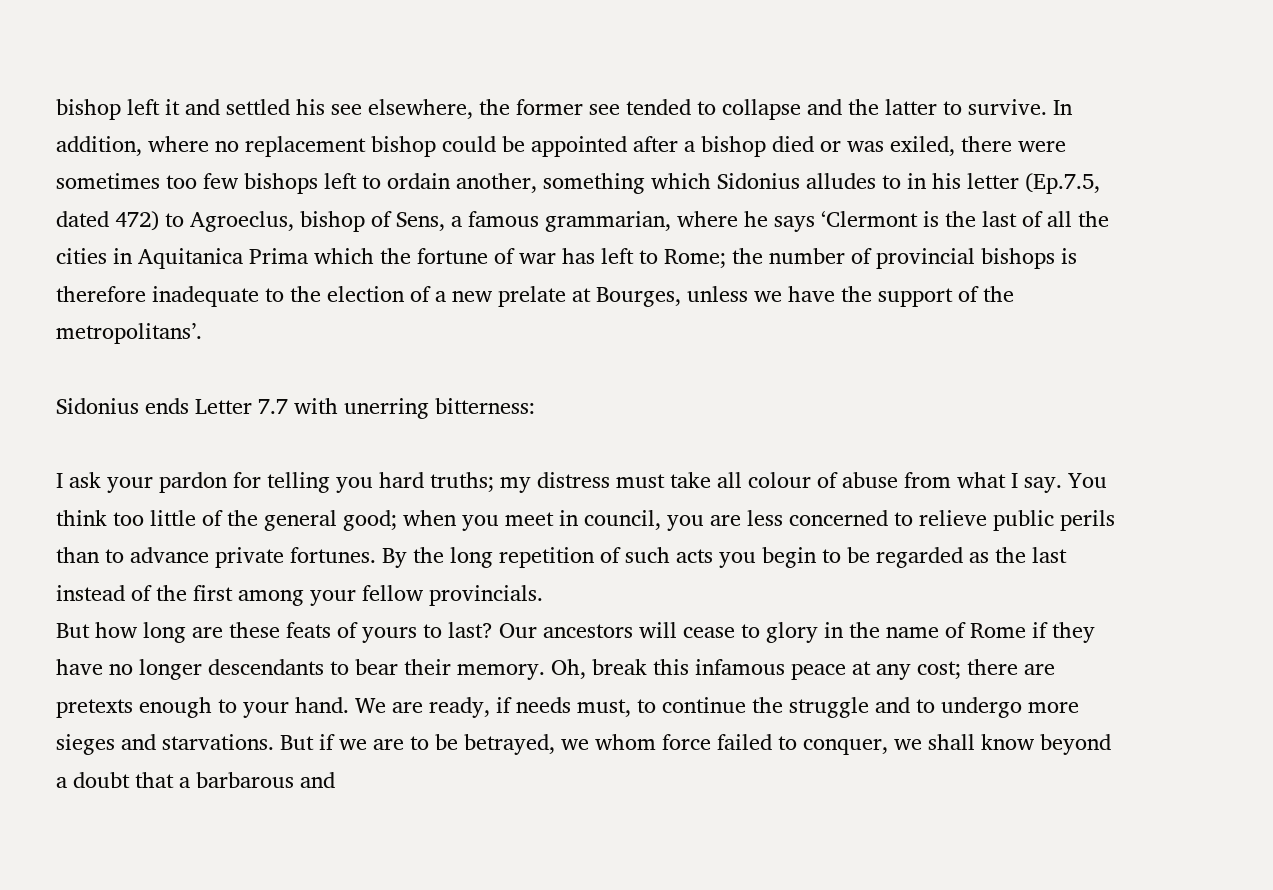bishop left it and settled his see elsewhere, the former see tended to collapse and the latter to survive. In addition, where no replacement bishop could be appointed after a bishop died or was exiled, there were sometimes too few bishops left to ordain another, something which Sidonius alludes to in his letter (Ep.7.5, dated 472) to Agroeclus, bishop of Sens, a famous grammarian, where he says ‘Clermont is the last of all the cities in Aquitanica Prima which the fortune of war has left to Rome; the number of provincial bishops is therefore inadequate to the election of a new prelate at Bourges, unless we have the support of the metropolitans’.

Sidonius ends Letter 7.7 with unerring bitterness:

I ask your pardon for telling you hard truths; my distress must take all colour of abuse from what I say. You think too little of the general good; when you meet in council, you are less concerned to relieve public perils than to advance private fortunes. By the long repetition of such acts you begin to be regarded as the last instead of the first among your fellow provincials.
But how long are these feats of yours to last? Our ancestors will cease to glory in the name of Rome if they have no longer descendants to bear their memory. Oh, break this infamous peace at any cost; there are pretexts enough to your hand. We are ready, if needs must, to continue the struggle and to undergo more sieges and starvations. But if we are to be betrayed, we whom force failed to conquer, we shall know beyond a doubt that a barbarous and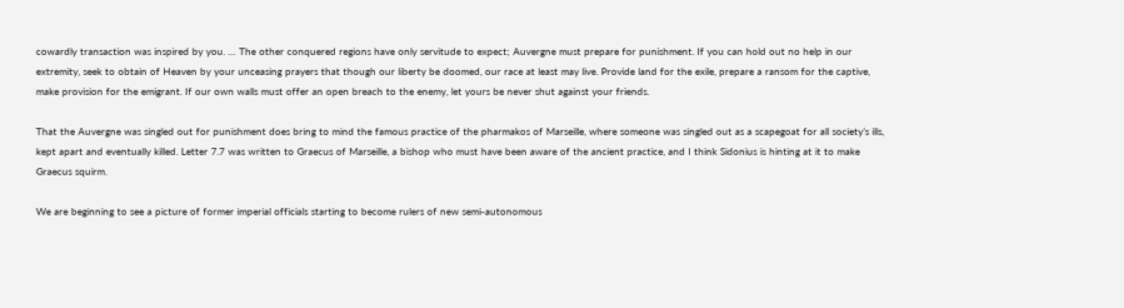cowardly transaction was inspired by you. … The other conquered regions have only servitude to expect; Auvergne must prepare for punishment. If you can hold out no help in our extremity, seek to obtain of Heaven by your unceasing prayers that though our liberty be doomed, our race at least may live. Provide land for the exile, prepare a ransom for the captive, make provision for the emigrant. If our own walls must offer an open breach to the enemy, let yours be never shut against your friends.

That the Auvergne was singled out for punishment does bring to mind the famous practice of the pharmakos of Marseille, where someone was singled out as a scapegoat for all society’s ills, kept apart and eventually killed. Letter 7.7 was written to Graecus of Marseille, a bishop who must have been aware of the ancient practice, and I think Sidonius is hinting at it to make Graecus squirm.

We are beginning to see a picture of former imperial officials starting to become rulers of new semi-autonomous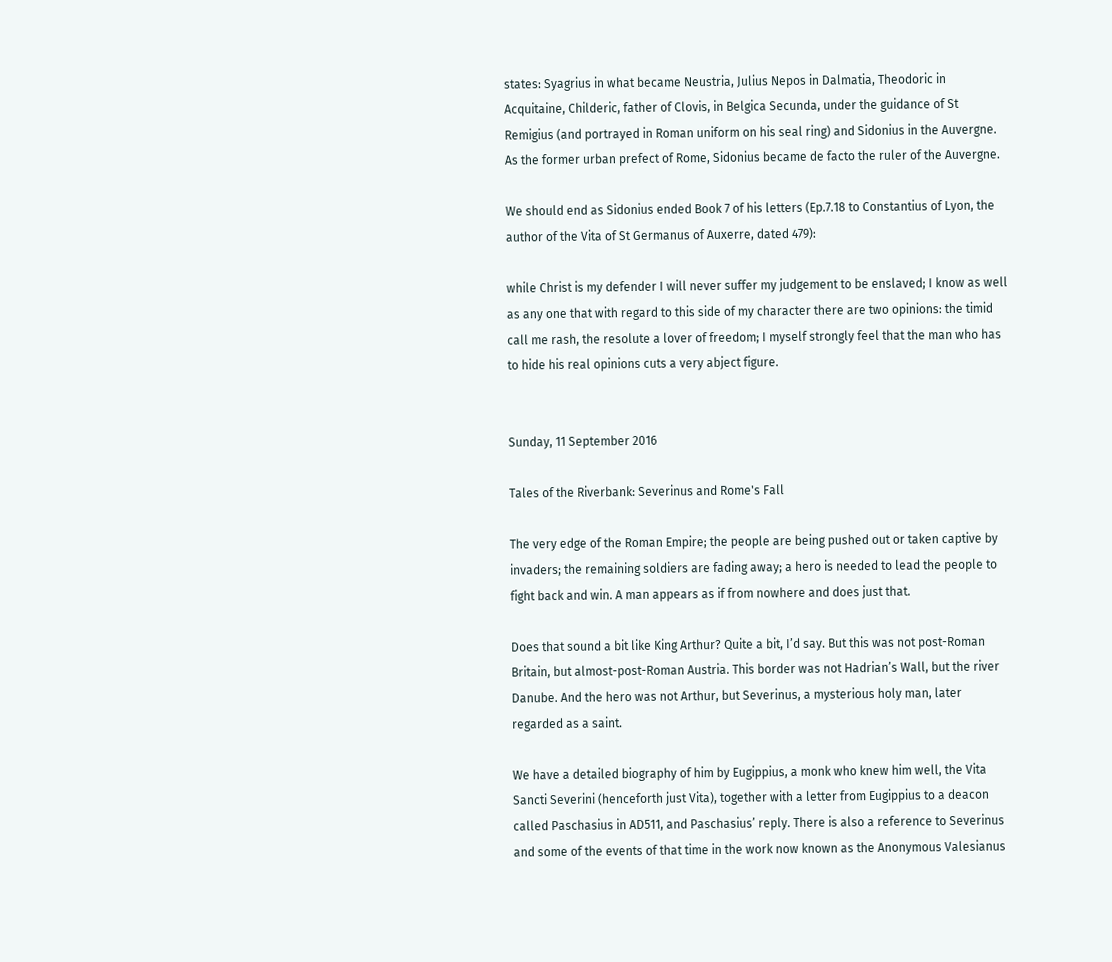states: Syagrius in what became Neustria, Julius Nepos in Dalmatia, Theodoric in Acquitaine, Childeric, father of Clovis, in Belgica Secunda, under the guidance of St Remigius (and portrayed in Roman uniform on his seal ring) and Sidonius in the Auvergne. As the former urban prefect of Rome, Sidonius became de facto the ruler of the Auvergne.

We should end as Sidonius ended Book 7 of his letters (Ep.7.18 to Constantius of Lyon, the author of the Vita of St Germanus of Auxerre, dated 479):

while Christ is my defender I will never suffer my judgement to be enslaved; I know as well as any one that with regard to this side of my character there are two opinions: the timid call me rash, the resolute a lover of freedom; I myself strongly feel that the man who has to hide his real opinions cuts a very abject figure.


Sunday, 11 September 2016

Tales of the Riverbank: Severinus and Rome's Fall

The very edge of the Roman Empire; the people are being pushed out or taken captive by invaders; the remaining soldiers are fading away; a hero is needed to lead the people to fight back and win. A man appears as if from nowhere and does just that.

Does that sound a bit like King Arthur? Quite a bit, I’d say. But this was not post-Roman Britain, but almost-post-Roman Austria. This border was not Hadrian’s Wall, but the river Danube. And the hero was not Arthur, but Severinus, a mysterious holy man, later regarded as a saint.

We have a detailed biography of him by Eugippius, a monk who knew him well, the Vita Sancti Severini (henceforth just Vita), together with a letter from Eugippius to a deacon called Paschasius in AD511, and Paschasius’ reply. There is also a reference to Severinus and some of the events of that time in the work now known as the Anonymous Valesianus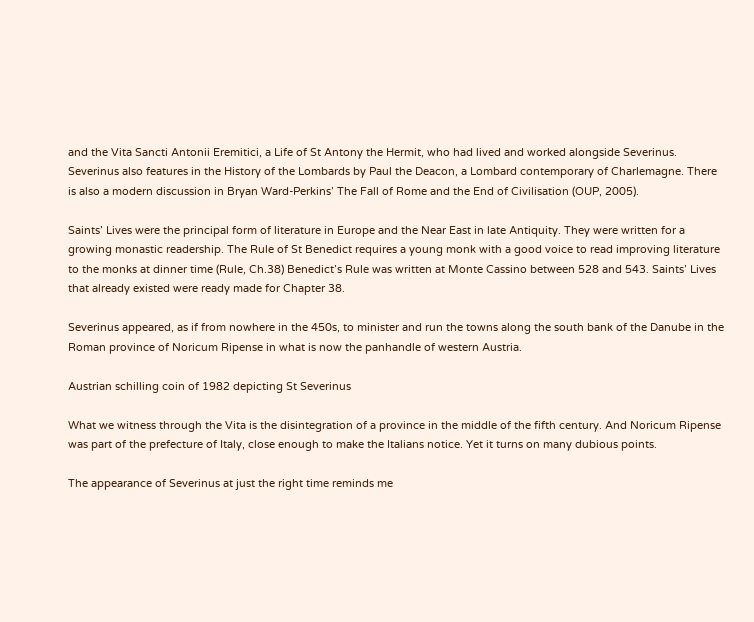and the Vita Sancti Antonii Eremitici, a Life of St Antony the Hermit, who had lived and worked alongside Severinus. Severinus also features in the History of the Lombards by Paul the Deacon, a Lombard contemporary of Charlemagne. There is also a modern discussion in Bryan Ward-Perkins’ The Fall of Rome and the End of Civilisation (OUP, 2005).

Saints’ Lives were the principal form of literature in Europe and the Near East in late Antiquity. They were written for a growing monastic readership. The Rule of St Benedict requires a young monk with a good voice to read improving literature to the monks at dinner time (Rule, Ch.38) Benedict’s Rule was written at Monte Cassino between 528 and 543. Saints’ Lives that already existed were ready made for Chapter 38.

Severinus appeared, as if from nowhere in the 450s, to minister and run the towns along the south bank of the Danube in the Roman province of Noricum Ripense in what is now the panhandle of western Austria.

Austrian schilling coin of 1982 depicting St Severinus

What we witness through the Vita is the disintegration of a province in the middle of the fifth century. And Noricum Ripense was part of the prefecture of Italy, close enough to make the Italians notice. Yet it turns on many dubious points.

The appearance of Severinus at just the right time reminds me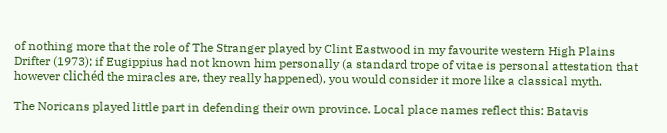of nothing more that the role of The Stranger played by Clint Eastwood in my favourite western High Plains Drifter (1973); if Eugippius had not known him personally (a standard trope of vitae is personal attestation that however clichéd the miracles are, they really happened), you would consider it more like a classical myth.

The Noricans played little part in defending their own province. Local place names reflect this: Batavis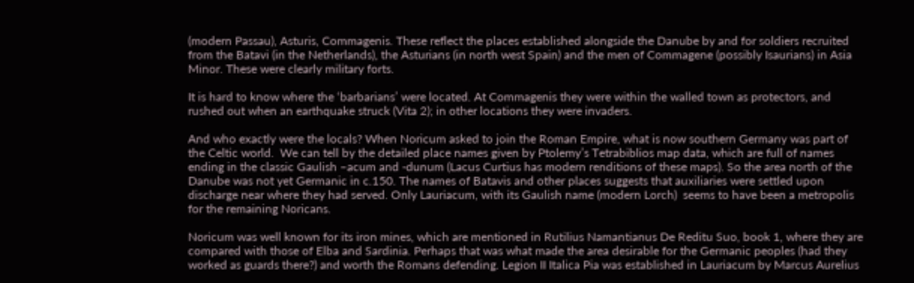(modern Passau), Asturis, Commagenis. These reflect the places established alongside the Danube by and for soldiers recruited from the Batavi (in the Netherlands), the Asturians (in north west Spain) and the men of Commagene (possibly Isaurians) in Asia Minor. These were clearly military forts.

It is hard to know where the ‘barbarians’ were located. At Commagenis they were within the walled town as protectors, and rushed out when an earthquake struck (Vita 2); in other locations they were invaders.

And who exactly were the locals? When Noricum asked to join the Roman Empire, what is now southern Germany was part of the Celtic world.  We can tell by the detailed place names given by Ptolemy’s Tetrabiblios map data, which are full of names ending in the classic Gaulish –acum and -dunum (Lacus Curtius has modern renditions of these maps). So the area north of the Danube was not yet Germanic in c.150. The names of Batavis and other places suggests that auxiliaries were settled upon discharge near where they had served. Only Lauriacum, with its Gaulish name (modern Lorch)  seems to have been a metropolis for the remaining Noricans.

Noricum was well known for its iron mines, which are mentioned in Rutilius Namantianus De Reditu Suo, book 1, where they are compared with those of Elba and Sardinia. Perhaps that was what made the area desirable for the Germanic peoples (had they worked as guards there?) and worth the Romans defending. Legion II Italica Pia was established in Lauriacum by Marcus Aurelius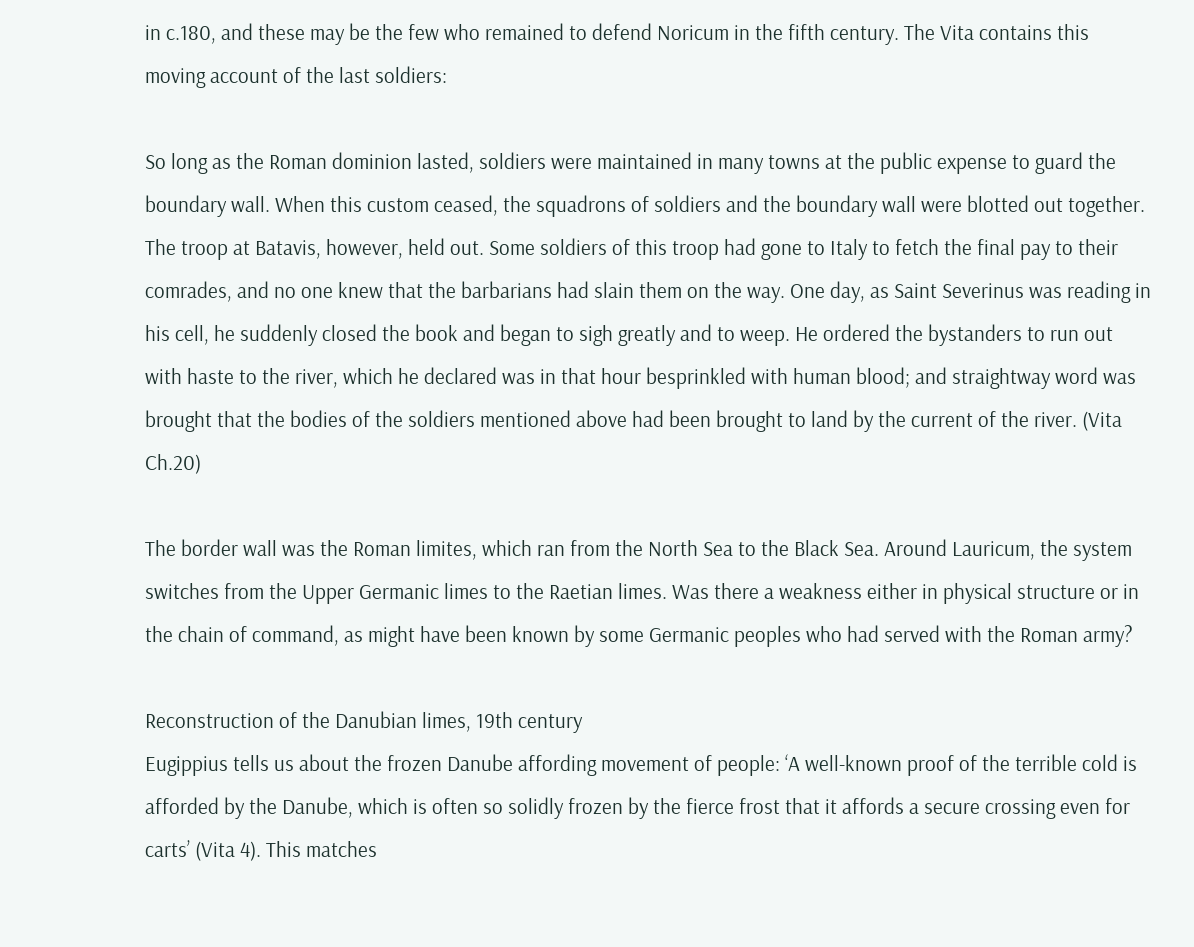in c.180, and these may be the few who remained to defend Noricum in the fifth century. The Vita contains this moving account of the last soldiers:

So long as the Roman dominion lasted, soldiers were maintained in many towns at the public expense to guard the boundary wall. When this custom ceased, the squadrons of soldiers and the boundary wall were blotted out together. The troop at Batavis, however, held out. Some soldiers of this troop had gone to Italy to fetch the final pay to their comrades, and no one knew that the barbarians had slain them on the way. One day, as Saint Severinus was reading in his cell, he suddenly closed the book and began to sigh greatly and to weep. He ordered the bystanders to run out with haste to the river, which he declared was in that hour besprinkled with human blood; and straightway word was brought that the bodies of the soldiers mentioned above had been brought to land by the current of the river. (Vita Ch.20)

The border wall was the Roman limites, which ran from the North Sea to the Black Sea. Around Lauricum, the system switches from the Upper Germanic limes to the Raetian limes. Was there a weakness either in physical structure or in the chain of command, as might have been known by some Germanic peoples who had served with the Roman army?

Reconstruction of the Danubian limes, 19th century
Eugippius tells us about the frozen Danube affording movement of people: ‘A well-known proof of the terrible cold is afforded by the Danube, which is often so solidly frozen by the fierce frost that it affords a secure crossing even for carts’ (Vita 4). This matches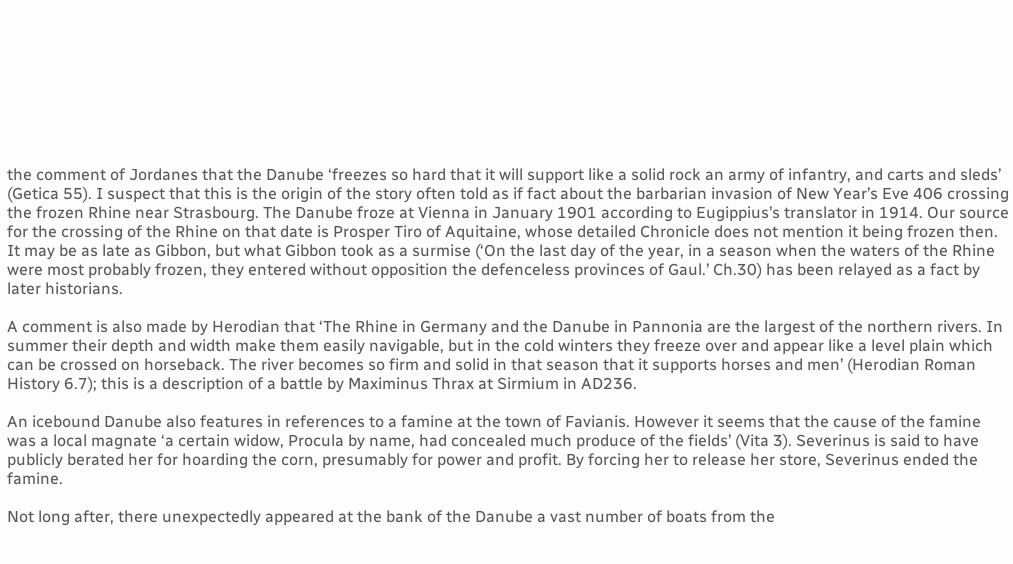the comment of Jordanes that the Danube ‘freezes so hard that it will support like a solid rock an army of infantry, and carts and sleds’ (Getica 55). I suspect that this is the origin of the story often told as if fact about the barbarian invasion of New Year’s Eve 406 crossing the frozen Rhine near Strasbourg. The Danube froze at Vienna in January 1901 according to Eugippius’s translator in 1914. Our source for the crossing of the Rhine on that date is Prosper Tiro of Aquitaine, whose detailed Chronicle does not mention it being frozen then. It may be as late as Gibbon, but what Gibbon took as a surmise (‘On the last day of the year, in a season when the waters of the Rhine were most probably frozen, they entered without opposition the defenceless provinces of Gaul.’ Ch.30) has been relayed as a fact by later historians.

A comment is also made by Herodian that ‘The Rhine in Germany and the Danube in Pannonia are the largest of the northern rivers. In summer their depth and width make them easily navigable, but in the cold winters they freeze over and appear like a level plain which can be crossed on horseback. The river becomes so firm and solid in that season that it supports horses and men’ (Herodian Roman History 6.7); this is a description of a battle by Maximinus Thrax at Sirmium in AD236.

An icebound Danube also features in references to a famine at the town of Favianis. However it seems that the cause of the famine was a local magnate ‘a certain widow, Procula by name, had concealed much produce of the fields’ (Vita 3). Severinus is said to have publicly berated her for hoarding the corn, presumably for power and profit. By forcing her to release her store, Severinus ended the famine.

Not long after, there unexpectedly appeared at the bank of the Danube a vast number of boats from the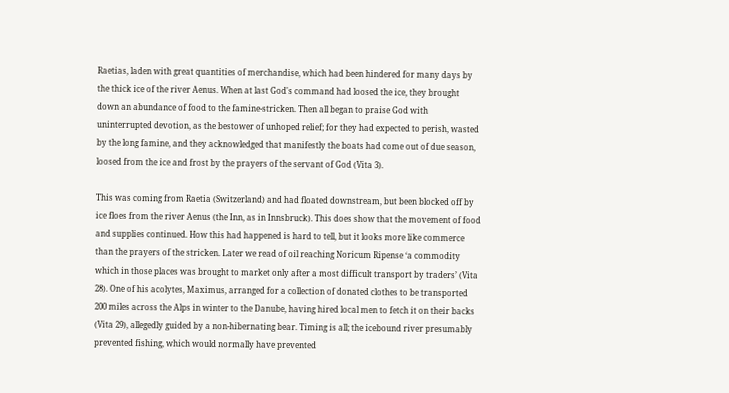Raetias, laden with great quantities of merchandise, which had been hindered for many days by the thick ice of the river Aenus. When at last God's command had loosed the ice, they brought down an abundance of food to the famine-stricken. Then all began to praise God with uninterrupted devotion, as the bestower of unhoped relief; for they had expected to perish, wasted by the long famine, and they acknowledged that manifestly the boats had come out of due season, loosed from the ice and frost by the prayers of the servant of God (Vita 3).

This was coming from Raetia (Switzerland) and had floated downstream, but been blocked off by ice floes from the river Aenus (the Inn, as in Innsbruck). This does show that the movement of food and supplies continued. How this had happened is hard to tell, but it looks more like commerce than the prayers of the stricken. Later we read of oil reaching Noricum Ripense ‘a commodity which in those places was brought to market only after a most difficult transport by traders’ (Vita 28). One of his acolytes, Maximus, arranged for a collection of donated clothes to be transported 200 miles across the Alps in winter to the Danube, having hired local men to fetch it on their backs (Vita 29), allegedly guided by a non-hibernating bear. Timing is all; the icebound river presumably prevented fishing, which would normally have prevented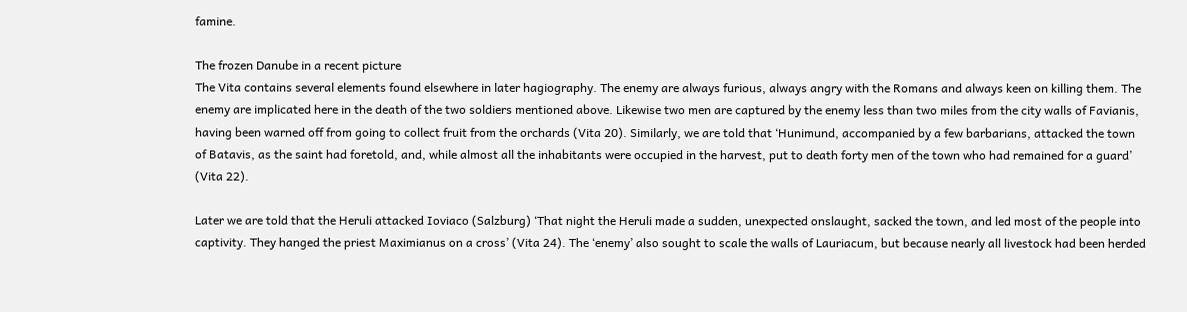famine.

The frozen Danube in a recent picture
The Vita contains several elements found elsewhere in later hagiography. The enemy are always furious, always angry with the Romans and always keen on killing them. The enemy are implicated here in the death of the two soldiers mentioned above. Likewise two men are captured by the enemy less than two miles from the city walls of Favianis, having been warned off from going to collect fruit from the orchards (Vita 20). Similarly, we are told that ‘Hunimund, accompanied by a few barbarians, attacked the town of Batavis, as the saint had foretold, and, while almost all the inhabitants were occupied in the harvest, put to death forty men of the town who had remained for a guard’ (Vita 22).

Later we are told that the Heruli attacked Ioviaco (Salzburg) ‘That night the Heruli made a sudden, unexpected onslaught, sacked the town, and led most of the people into captivity. They hanged the priest Maximianus on a cross’ (Vita 24). The ‘enemy’ also sought to scale the walls of Lauriacum, but because nearly all livestock had been herded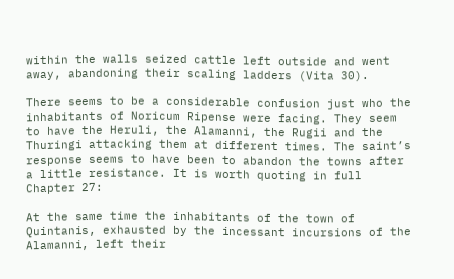within the walls seized cattle left outside and went away, abandoning their scaling ladders (Vita 30).

There seems to be a considerable confusion just who the inhabitants of Noricum Ripense were facing. They seem to have the Heruli, the Alamanni, the Rugii and the Thuringi attacking them at different times. The saint’s response seems to have been to abandon the towns after a little resistance. It is worth quoting in full Chapter 27:

At the same time the inhabitants of the town of Quintanis, exhausted by the incessant incursions of the Alamanni, left their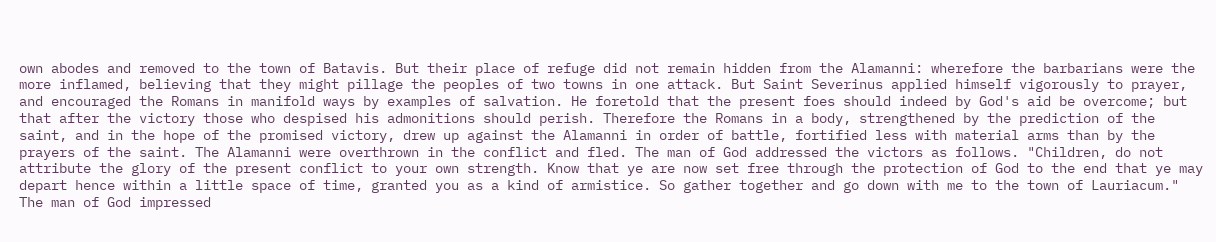own abodes and removed to the town of Batavis. But their place of refuge did not remain hidden from the Alamanni: wherefore the barbarians were the more inflamed, believing that they might pillage the peoples of two towns in one attack. But Saint Severinus applied himself vigorously to prayer, and encouraged the Romans in manifold ways by examples of salvation. He foretold that the present foes should indeed by God's aid be overcome; but that after the victory those who despised his admonitions should perish. Therefore the Romans in a body, strengthened by the prediction of the saint, and in the hope of the promised victory, drew up against the Alamanni in order of battle, fortified less with material arms than by the prayers of the saint. The Alamanni were overthrown in the conflict and fled. The man of God addressed the victors as follows. "Children, do not attribute the glory of the present conflict to your own strength. Know that ye are now set free through the protection of God to the end that ye may depart hence within a little space of time, granted you as a kind of armistice. So gather together and go down with me to the town of Lauriacum." The man of God impressed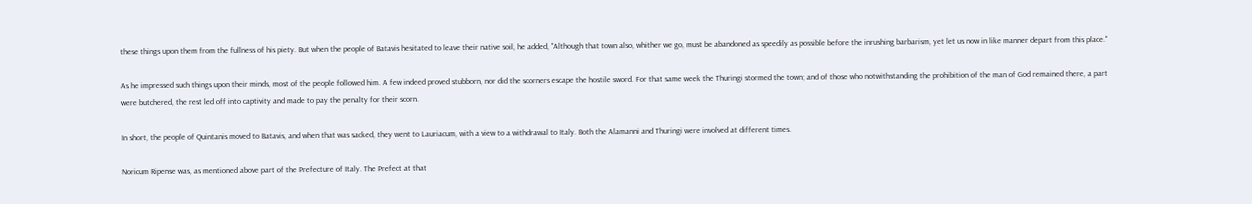these things upon them from the fullness of his piety. But when the people of Batavis hesitated to leave their native soil, he added, "Although that town also, whither we go, must be abandoned as speedily as possible before the inrushing barbarism, yet let us now in like manner depart from this place."

As he impressed such things upon their minds, most of the people followed him. A few indeed proved stubborn, nor did the scorners escape the hostile sword. For that same week the Thuringi stormed the town; and of those who notwithstanding the prohibition of the man of God remained there, a part were butchered, the rest led off into captivity and made to pay the penalty for their scorn.

In short, the people of Quintanis moved to Batavis, and when that was sacked, they went to Lauriacum, with a view to a withdrawal to Italy. Both the Alamanni and Thuringi were involved at different times.

Noricum Ripense was, as mentioned above part of the Prefecture of Italy. The Prefect at that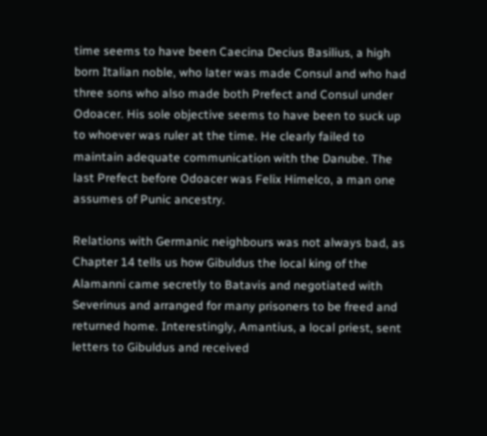time seems to have been Caecina Decius Basilius, a high born Italian noble, who later was made Consul and who had three sons who also made both Prefect and Consul under Odoacer. His sole objective seems to have been to suck up to whoever was ruler at the time. He clearly failed to maintain adequate communication with the Danube. The last Prefect before Odoacer was Felix Himelco, a man one assumes of Punic ancestry.

Relations with Germanic neighbours was not always bad, as Chapter 14 tells us how Gibuldus the local king of the Alamanni came secretly to Batavis and negotiated with Severinus and arranged for many prisoners to be freed and returned home. Interestingly, Amantius, a local priest, sent letters to Gibuldus and received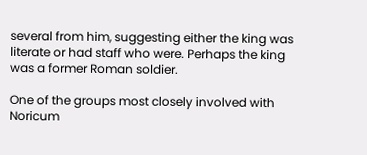several from him, suggesting either the king was literate or had staff who were. Perhaps the king was a former Roman soldier.

One of the groups most closely involved with Noricum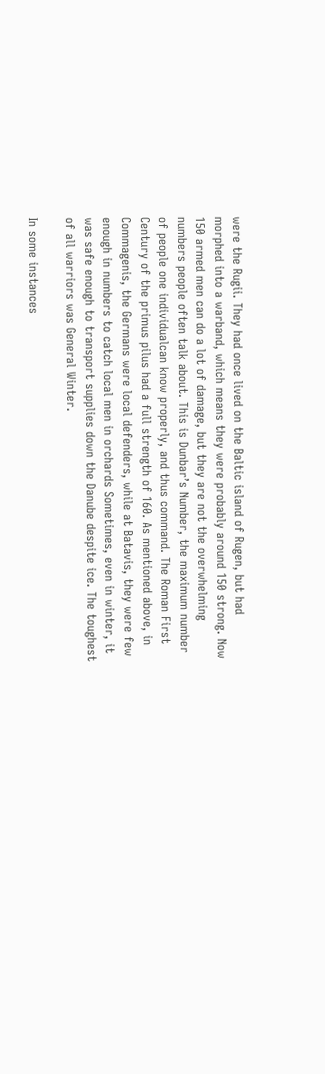were the Rugii. They had once lived on the Baltic island of Rugen, but had morphed into a warband, which means they were probably around 150 strong. Now 150 armed men can do a lot of damage, but they are not the overwhelming numbers people often talk about. This is Dunbar’s Number, the maximum number of people one individualcan know properly, and thus command. The Roman First Century of the primus pilus had a full strength of 160. As mentioned above, in Commagenis, the Germans were local defenders, while at Batavis, they were few enough in numbers to catch local men in orchards Sometimes, even in winter, it was safe enough to transport supplies down the Danube despite ice. The toughest of all warriors was General Winter.

In some instances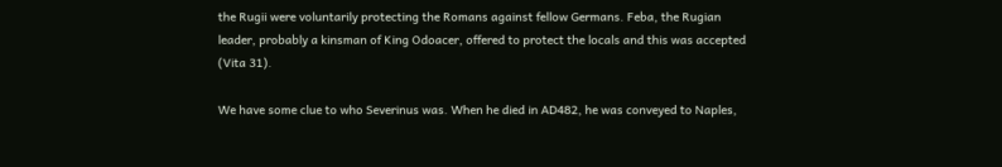the Rugii were voluntarily protecting the Romans against fellow Germans. Feba, the Rugian leader, probably a kinsman of King Odoacer, offered to protect the locals and this was accepted (Vita 31).

We have some clue to who Severinus was. When he died in AD482, he was conveyed to Naples,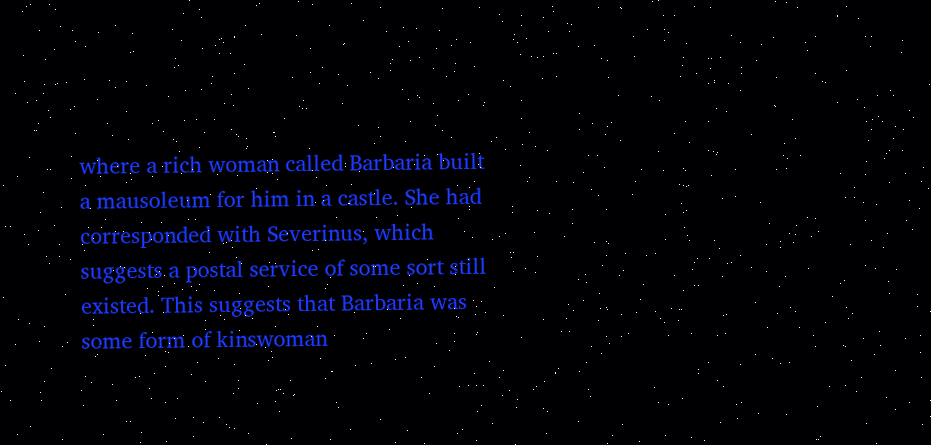where a rich woman called Barbaria built a mausoleum for him in a castle. She had corresponded with Severinus, which suggests a postal service of some sort still existed. This suggests that Barbaria was some form of kinswoman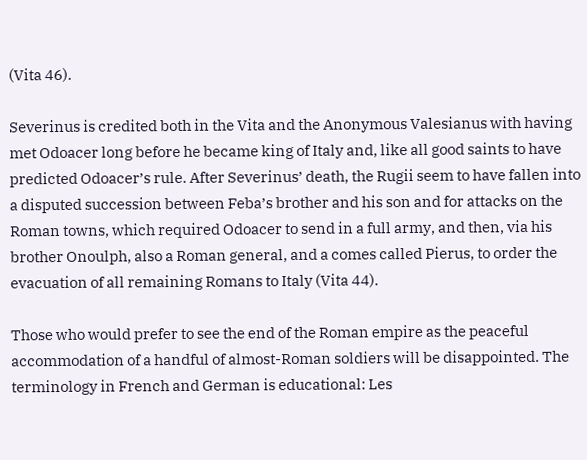(Vita 46).

Severinus is credited both in the Vita and the Anonymous Valesianus with having met Odoacer long before he became king of Italy and, like all good saints to have predicted Odoacer’s rule. After Severinus’ death, the Rugii seem to have fallen into a disputed succession between Feba’s brother and his son and for attacks on the Roman towns, which required Odoacer to send in a full army, and then, via his brother Onoulph, also a Roman general, and a comes called Pierus, to order the evacuation of all remaining Romans to Italy (Vita 44).

Those who would prefer to see the end of the Roman empire as the peaceful accommodation of a handful of almost-Roman soldiers will be disappointed. The terminology in French and German is educational: Les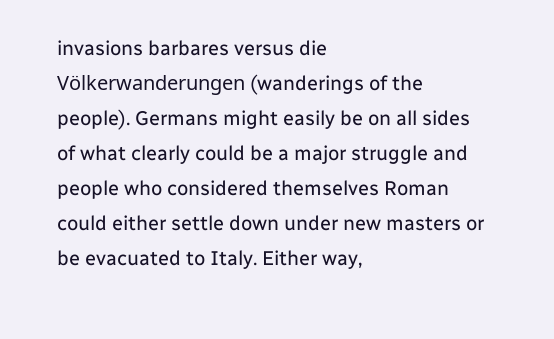invasions barbares versus die Völkerwanderungen (wanderings of the people). Germans might easily be on all sides of what clearly could be a major struggle and people who considered themselves Roman could either settle down under new masters or be evacuated to Italy. Either way,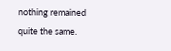nothing remained quite the same.